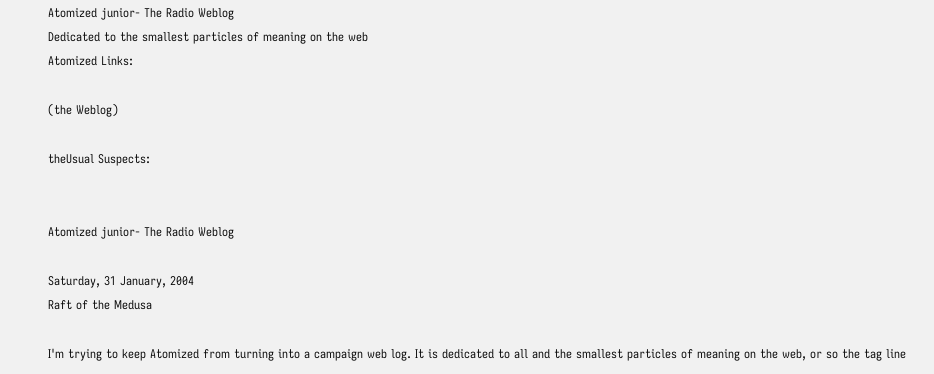Atomized junior- The Radio Weblog
Dedicated to the smallest particles of meaning on the web
Atomized Links:

(the Weblog)

theUsual Suspects:


Atomized junior- The Radio Weblog

Saturday, 31 January, 2004
Raft of the Medusa

I'm trying to keep Atomized from turning into a campaign web log. It is dedicated to all and the smallest particles of meaning on the web, or so the tag line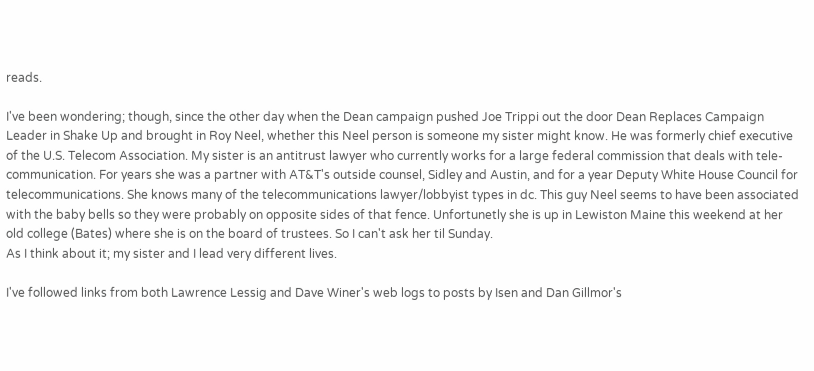reads.

I've been wondering; though, since the other day when the Dean campaign pushed Joe Trippi out the door Dean Replaces Campaign Leader in Shake Up and brought in Roy Neel, whether this Neel person is someone my sister might know. He was formerly chief executive of the U.S. Telecom Association. My sister is an antitrust lawyer who currently works for a large federal commission that deals with tele-communication. For years she was a partner with AT&T's outside counsel, Sidley and Austin, and for a year Deputy White House Council for telecommunications. She knows many of the telecommunications lawyer/lobbyist types in dc. This guy Neel seems to have been associated with the baby bells so they were probably on opposite sides of that fence. Unfortunetly she is up in Lewiston Maine this weekend at her old college (Bates) where she is on the board of trustees. So I can't ask her til Sunday.
As I think about it; my sister and I lead very different lives.

I've followed links from both Lawrence Lessig and Dave Winer's web logs to posts by Isen and Dan Gillmor's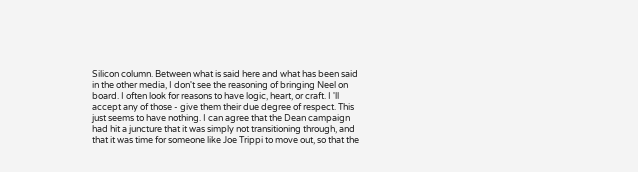Silicon column. Between what is said here and what has been said in the other media, I don't see the reasoning of bringing Neel on board. I often look for reasons to have logic, heart, or craft. I 'll accept any of those - give them their due degree of respect. This just seems to have nothing. I can agree that the Dean campaign had hit a juncture that it was simply not transitioning through, and that it was time for someone like Joe Trippi to move out, so that the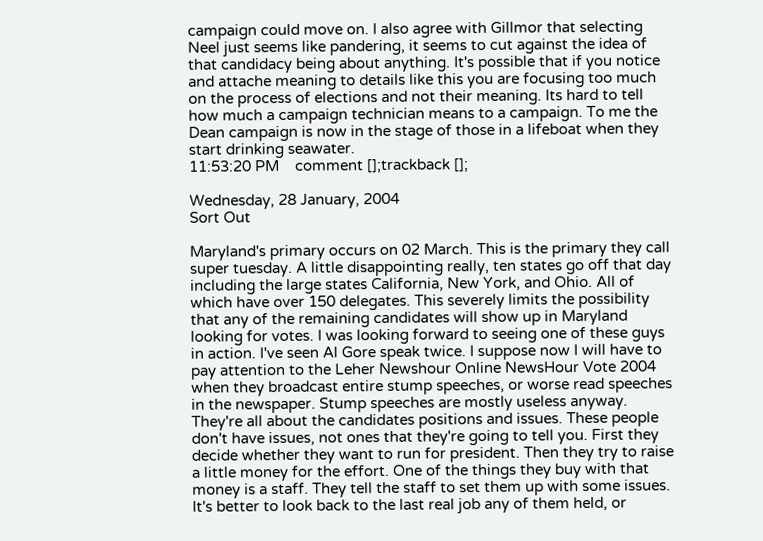campaign could move on. I also agree with Gillmor that selecting Neel just seems like pandering, it seems to cut against the idea of that candidacy being about anything. It's possible that if you notice and attache meaning to details like this you are focusing too much on the process of elections and not their meaning. Its hard to tell how much a campaign technician means to a campaign. To me the Dean campaign is now in the stage of those in a lifeboat when they start drinking seawater.
11:53:20 PM    comment [];trackback [];

Wednesday, 28 January, 2004
Sort Out

Maryland's primary occurs on 02 March. This is the primary they call super tuesday. A little disappointing really, ten states go off that day including the large states California, New York, and Ohio. All of which have over 150 delegates. This severely limits the possibility that any of the remaining candidates will show up in Maryland looking for votes. I was looking forward to seeing one of these guys in action. I've seen Al Gore speak twice. I suppose now I will have to pay attention to the Leher Newshour Online NewsHour Vote 2004 when they broadcast entire stump speeches, or worse read speeches in the newspaper. Stump speeches are mostly useless anyway. They're all about the candidates positions and issues. These people don't have issues, not ones that they're going to tell you. First they decide whether they want to run for president. Then they try to raise a little money for the effort. One of the things they buy with that money is a staff. They tell the staff to set them up with some issues. It's better to look back to the last real job any of them held, or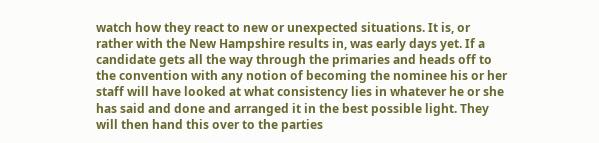watch how they react to new or unexpected situations. It is, or rather with the New Hampshire results in, was early days yet. If a candidate gets all the way through the primaries and heads off to the convention with any notion of becoming the nominee his or her staff will have looked at what consistency lies in whatever he or she has said and done and arranged it in the best possible light. They will then hand this over to the parties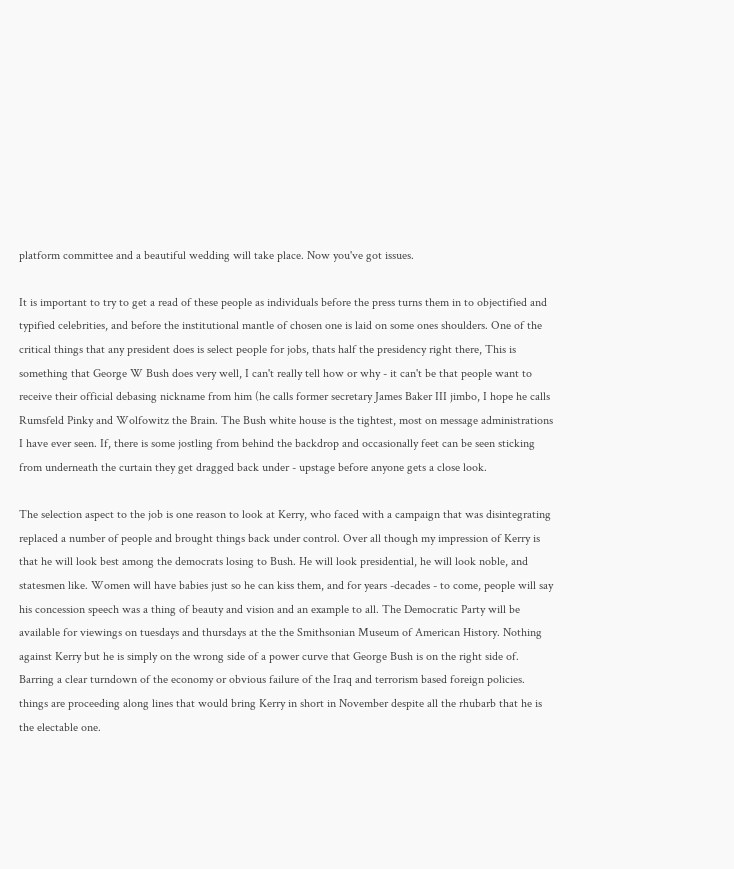platform committee and a beautiful wedding will take place. Now you've got issues.

It is important to try to get a read of these people as individuals before the press turns them in to objectified and typified celebrities, and before the institutional mantle of chosen one is laid on some ones shoulders. One of the critical things that any president does is select people for jobs, thats half the presidency right there, This is something that George W Bush does very well, I can't really tell how or why - it can't be that people want to receive their official debasing nickname from him (he calls former secretary James Baker III jimbo, I hope he calls Rumsfeld Pinky and Wolfowitz the Brain. The Bush white house is the tightest, most on message administrations I have ever seen. If, there is some jostling from behind the backdrop and occasionally feet can be seen sticking from underneath the curtain they get dragged back under - upstage before anyone gets a close look.

The selection aspect to the job is one reason to look at Kerry, who faced with a campaign that was disintegrating replaced a number of people and brought things back under control. Over all though my impression of Kerry is that he will look best among the democrats losing to Bush. He will look presidential, he will look noble, and statesmen like. Women will have babies just so he can kiss them, and for years -decades - to come, people will say his concession speech was a thing of beauty and vision and an example to all. The Democratic Party will be available for viewings on tuesdays and thursdays at the the Smithsonian Museum of American History. Nothing against Kerry but he is simply on the wrong side of a power curve that George Bush is on the right side of. Barring a clear turndown of the economy or obvious failure of the Iraq and terrorism based foreign policies. things are proceeding along lines that would bring Kerry in short in November despite all the rhubarb that he is the electable one.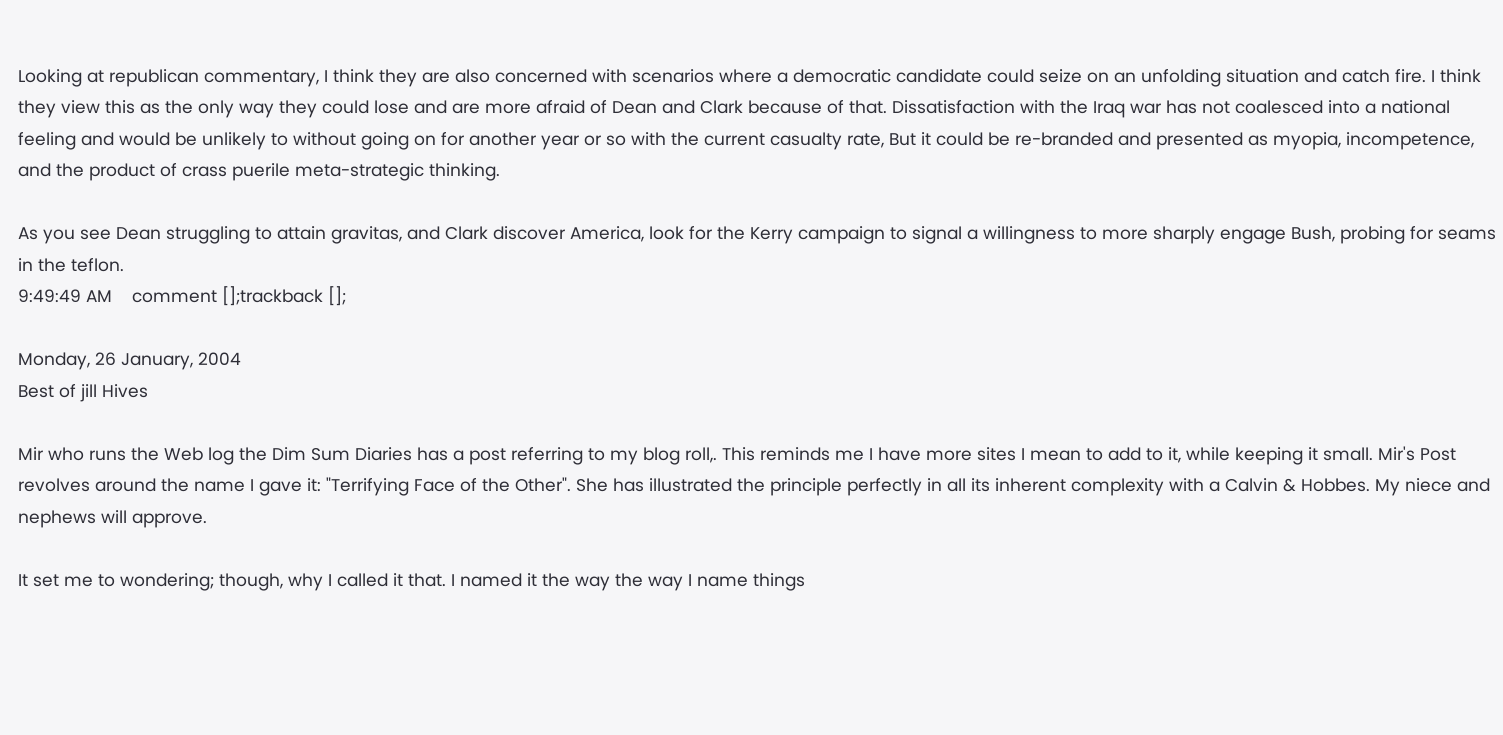Looking at republican commentary, I think they are also concerned with scenarios where a democratic candidate could seize on an unfolding situation and catch fire. I think they view this as the only way they could lose and are more afraid of Dean and Clark because of that. Dissatisfaction with the Iraq war has not coalesced into a national feeling and would be unlikely to without going on for another year or so with the current casualty rate, But it could be re-branded and presented as myopia, incompetence, and the product of crass puerile meta-strategic thinking.

As you see Dean struggling to attain gravitas, and Clark discover America, look for the Kerry campaign to signal a willingness to more sharply engage Bush, probing for seams in the teflon.
9:49:49 AM    comment [];trackback [];

Monday, 26 January, 2004
Best of jill Hives

Mir who runs the Web log the Dim Sum Diaries has a post referring to my blog roll,. This reminds me I have more sites I mean to add to it, while keeping it small. Mir's Post revolves around the name I gave it: "Terrifying Face of the Other". She has illustrated the principle perfectly in all its inherent complexity with a Calvin & Hobbes. My niece and nephews will approve.

It set me to wondering; though, why I called it that. I named it the way the way I name things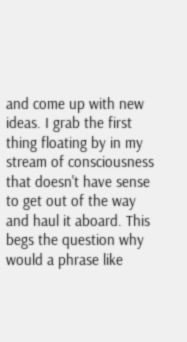and come up with new ideas. I grab the first thing floating by in my stream of consciousness that doesn't have sense to get out of the way and haul it aboard. This begs the question why would a phrase like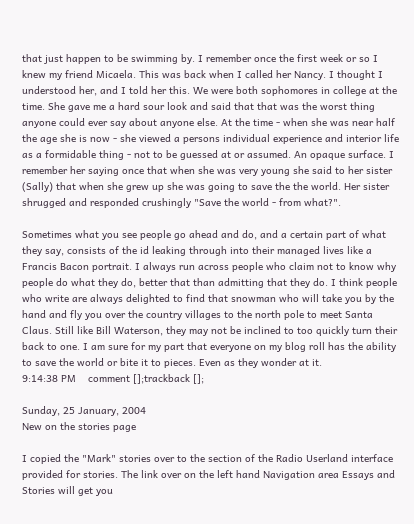that just happen to be swimming by. I remember once the first week or so I knew my friend Micaela. This was back when I called her Nancy. I thought I understood her, and I told her this. We were both sophomores in college at the time. She gave me a hard sour look and said that that was the worst thing anyone could ever say about anyone else. At the time - when she was near half the age she is now - she viewed a persons individual experience and interior life as a formidable thing - not to be guessed at or assumed. An opaque surface. I remember her saying once that when she was very young she said to her sister (Sally) that when she grew up she was going to save the the world. Her sister shrugged and responded crushingly "Save the world - from what?".

Sometimes what you see people go ahead and do, and a certain part of what they say, consists of the id leaking through into their managed lives like a Francis Bacon portrait. I always run across people who claim not to know why people do what they do, better that than admitting that they do. I think people who write are always delighted to find that snowman who will take you by the hand and fly you over the country villages to the north pole to meet Santa Claus. Still like Bill Waterson, they may not be inclined to too quickly turn their back to one. I am sure for my part that everyone on my blog roll has the ability to save the world or bite it to pieces. Even as they wonder at it.
9:14:38 PM    comment [];trackback [];

Sunday, 25 January, 2004
New on the stories page

I copied the "Mark" stories over to the section of the Radio Userland interface provided for stories. The link over on the left hand Navigation area Essays and Stories will get you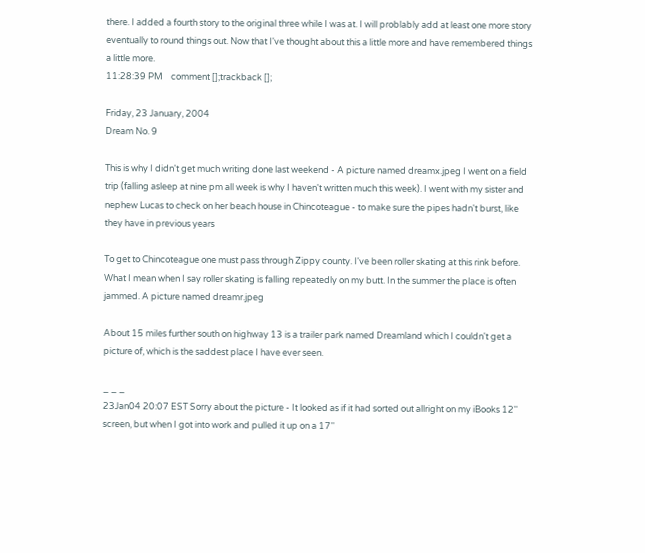there. I added a fourth story to the original three while I was at. I will problably add at least one more story eventually to round things out. Now that I've thought about this a little more and have remembered things a little more.
11:28:39 PM    comment [];trackback [];

Friday, 23 January, 2004
Dream No. 9

This is why I didn't get much writing done last weekend - A picture named dreamx.jpeg I went on a field trip (falling asleep at nine pm all week is why I haven't written much this week). I went with my sister and nephew Lucas to check on her beach house in Chincoteague - to make sure the pipes hadn't burst, like they have in previous years

To get to Chincoteague one must pass through Zippy county. I've been roller skating at this rink before. What I mean when I say roller skating is falling repeatedly on my butt. In the summer the place is often jammed. A picture named dreamr.jpeg

About 15 miles further south on highway 13 is a trailer park named Dreamland which I couldn't get a picture of, which is the saddest place I have ever seen.

_ _ _
23Jan04 20:07 EST Sorry about the picture - It looked as if it had sorted out allright on my iBooks 12'' screen, but when I got into work and pulled it up on a 17''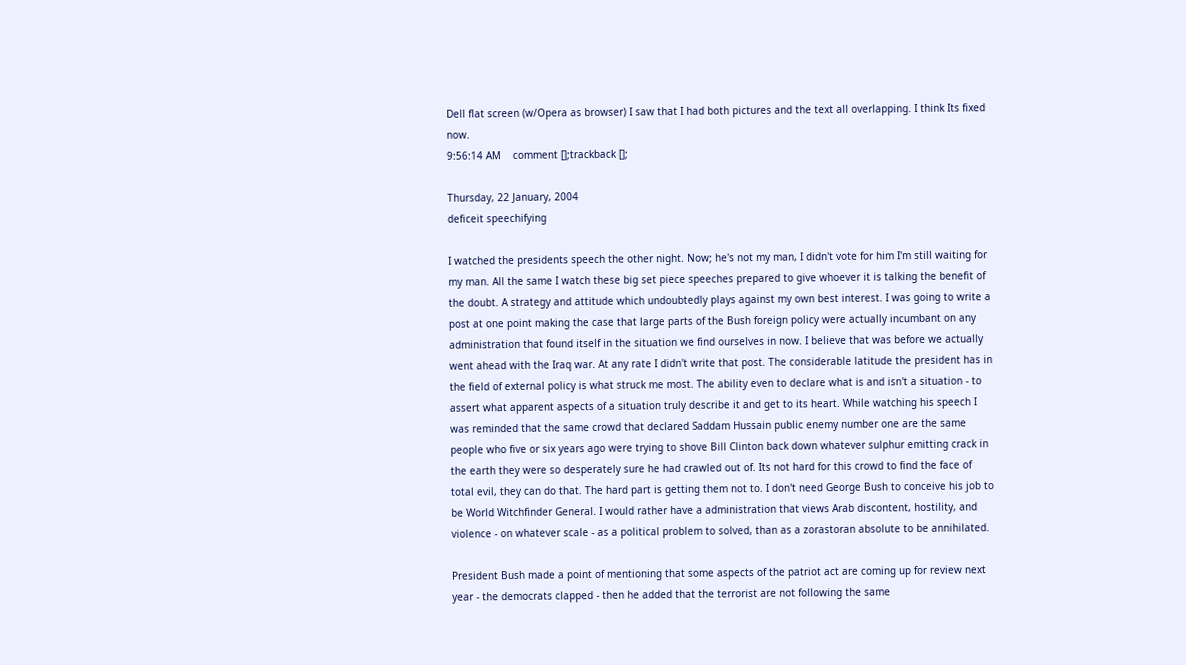Dell flat screen (w/Opera as browser) I saw that I had both pictures and the text all overlapping. I think Its fixed now.
9:56:14 AM    comment [];trackback [];

Thursday, 22 January, 2004
deficeit speechifying

I watched the presidents speech the other night. Now; he's not my man, I didn't vote for him I'm still waiting for my man. All the same I watch these big set piece speeches prepared to give whoever it is talking the benefit of the doubt. A strategy and attitude which undoubtedly plays against my own best interest. I was going to write a post at one point making the case that large parts of the Bush foreign policy were actually incumbant on any administration that found itself in the situation we find ourselves in now. I believe that was before we actually went ahead with the Iraq war. At any rate I didn't write that post. The considerable latitude the president has in the field of external policy is what struck me most. The ability even to declare what is and isn't a situation - to assert what apparent aspects of a situation truly describe it and get to its heart. While watching his speech I was reminded that the same crowd that declared Saddam Hussain public enemy number one are the same people who five or six years ago were trying to shove Bill Clinton back down whatever sulphur emitting crack in the earth they were so desperately sure he had crawled out of. Its not hard for this crowd to find the face of total evil, they can do that. The hard part is getting them not to. I don't need George Bush to conceive his job to be World Witchfinder General. I would rather have a administration that views Arab discontent, hostility, and violence - on whatever scale - as a political problem to solved, than as a zorastoran absolute to be annihilated.

President Bush made a point of mentioning that some aspects of the patriot act are coming up for review next year - the democrats clapped - then he added that the terrorist are not following the same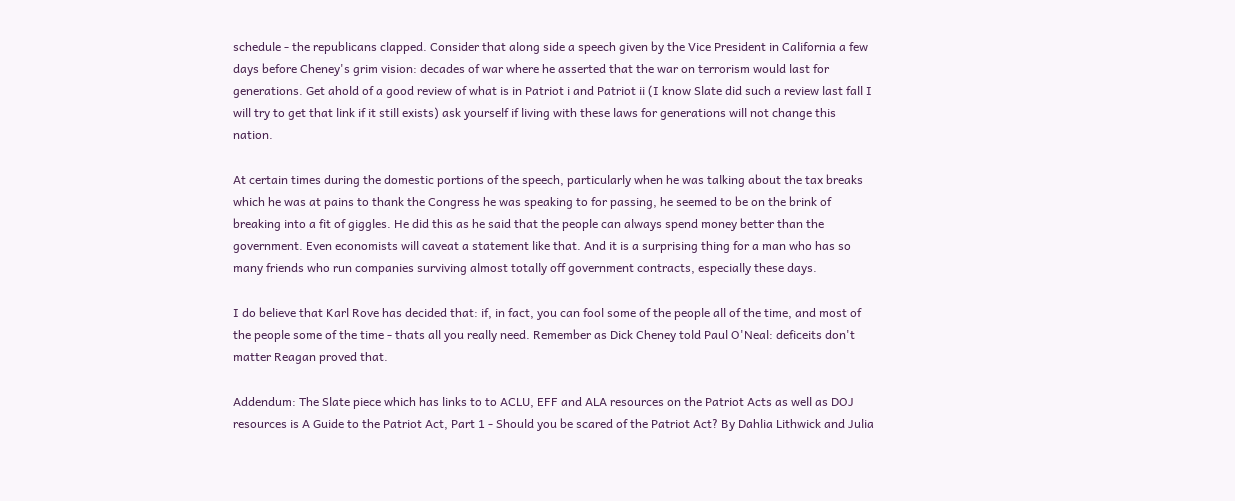schedule - the republicans clapped. Consider that along side a speech given by the Vice President in California a few days before Cheney's grim vision: decades of war where he asserted that the war on terrorism would last for generations. Get ahold of a good review of what is in Patriot i and Patriot ii (I know Slate did such a review last fall I will try to get that link if it still exists) ask yourself if living with these laws for generations will not change this nation.

At certain times during the domestic portions of the speech, particularly when he was talking about the tax breaks which he was at pains to thank the Congress he was speaking to for passing, he seemed to be on the brink of breaking into a fit of giggles. He did this as he said that the people can always spend money better than the government. Even economists will caveat a statement like that. And it is a surprising thing for a man who has so many friends who run companies surviving almost totally off government contracts, especially these days.

I do believe that Karl Rove has decided that: if, in fact, you can fool some of the people all of the time, and most of the people some of the time - thats all you really need. Remember as Dick Cheney told Paul O'Neal: deficeits don't matter Reagan proved that.

Addendum: The Slate piece which has links to to ACLU, EFF and ALA resources on the Patriot Acts as well as DOJ resources is A Guide to the Patriot Act, Part 1 - Should you be scared of the Patriot Act? By Dahlia Lithwick and Julia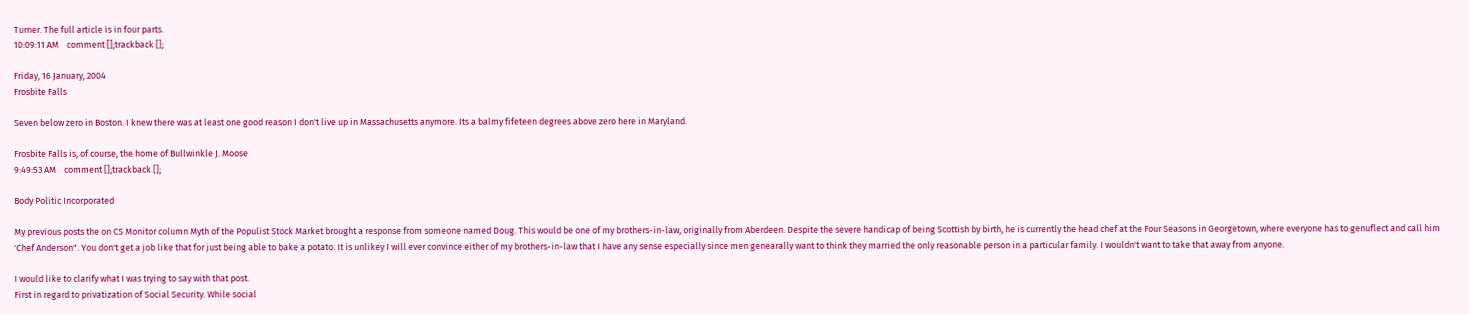Turner. The full article is in four parts.
10:09:11 AM    comment [];trackback [];

Friday, 16 January, 2004
Frosbite Falls

Seven below zero in Boston. I knew there was at least one good reason I don't live up in Massachusetts anymore. Its a balmy fifeteen degrees above zero here in Maryland.

Frosbite Falls is, of course, the home of Bullwinkle J. Moose
9:49:53 AM    comment [];trackback [];

Body Politic Incorporated

My previous posts the on CS Monitor column Myth of the Populist Stock Market brought a response from someone named Doug. This would be one of my brothers-in-law, originally from Aberdeen. Despite the severe handicap of being Scottish by birth, he is currently the head chef at the Four Seasons in Georgetown, where everyone has to genuflect and call him 'Chef Anderson". You don't get a job like that for just being able to bake a potato. It is unlikey I will ever convince either of my brothers-in-law that I have any sense especially since men genearally want to think they married the only reasonable person in a particular family. I wouldn't want to take that away from anyone.

I would like to clarify what I was trying to say with that post.
First in regard to privatization of Social Security. While social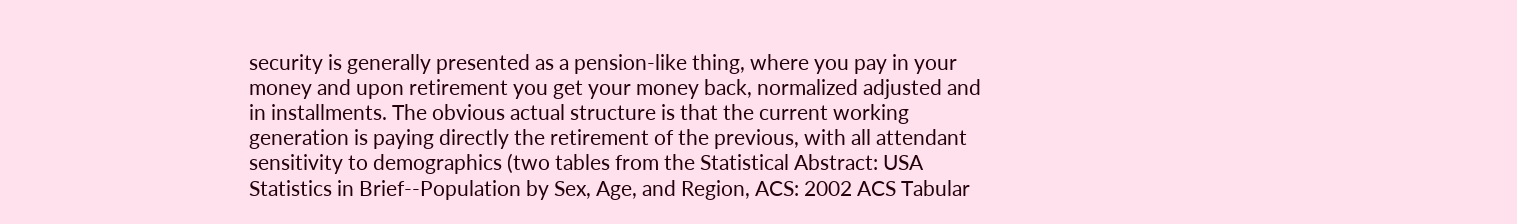security is generally presented as a pension-like thing, where you pay in your money and upon retirement you get your money back, normalized adjusted and in installments. The obvious actual structure is that the current working generation is paying directly the retirement of the previous, with all attendant sensitivity to demographics (two tables from the Statistical Abstract: USA Statistics in Brief--Population by Sex, Age, and Region, ACS: 2002 ACS Tabular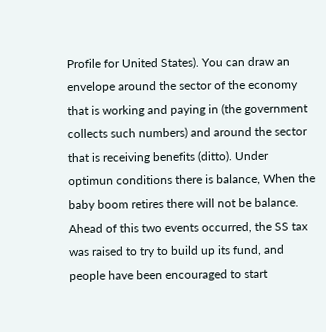Profile for United States). You can draw an envelope around the sector of the economy that is working and paying in (the government collects such numbers) and around the sector that is receiving benefits (ditto). Under optimun conditions there is balance, When the baby boom retires there will not be balance. Ahead of this two events occurred, the SS tax was raised to try to build up its fund, and people have been encouraged to start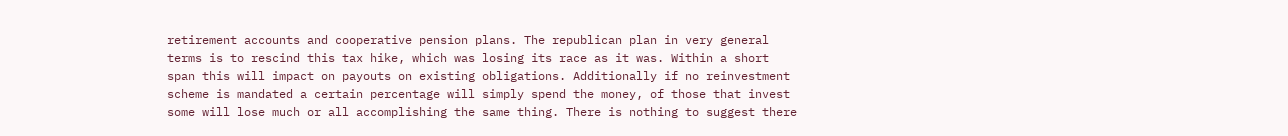retirement accounts and cooperative pension plans. The republican plan in very general terms is to rescind this tax hike, which was losing its race as it was. Within a short span this will impact on payouts on existing obligations. Additionally if no reinvestment scheme is mandated a certain percentage will simply spend the money, of those that invest some will lose much or all accomplishing the same thing. There is nothing to suggest there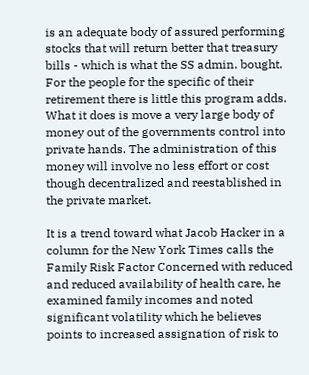is an adequate body of assured performing stocks that will return better that treasury bills - which is what the SS admin. bought. For the people for the specific of their retirement there is little this program adds. What it does is move a very large body of money out of the governments control into private hands. The administration of this money will involve no less effort or cost though decentralized and reestablished in the private market.

It is a trend toward what Jacob Hacker in a column for the New York Times calls the Family Risk Factor Concerned with reduced and reduced availability of health care, he examined family incomes and noted significant volatility which he believes points to increased assignation of risk to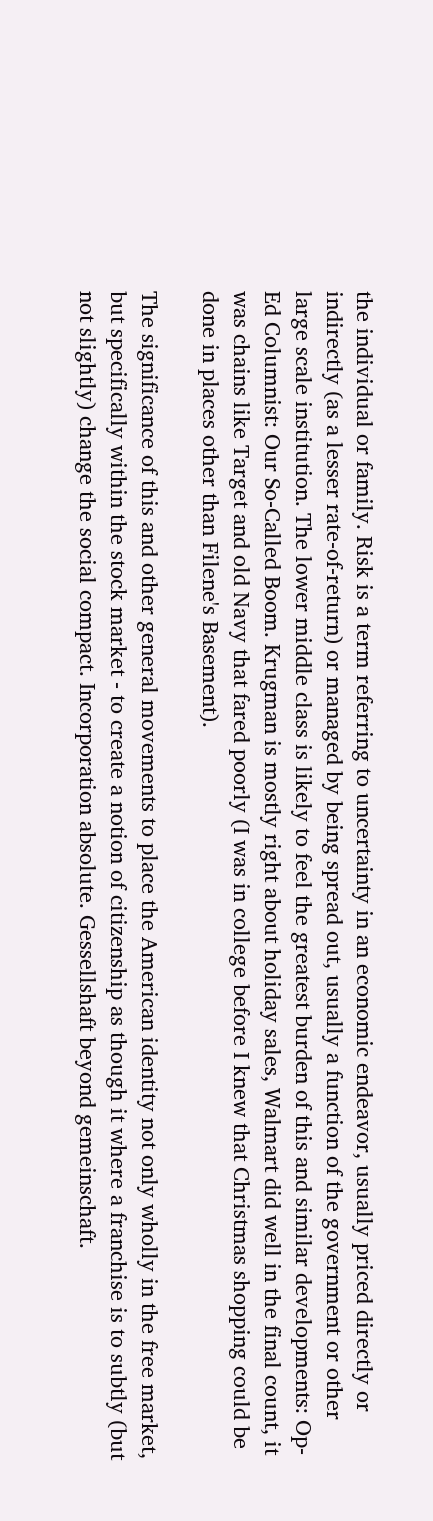the individual or family. Risk is a term referring to uncertainty in an economic endeavor, usually priced directly or indirectly (as a lesser rate-of-return) or managed by being spread out, usually a function of the government or other large scale institution. The lower middle class is likely to feel the greatest burden of this and similar developments: Op-Ed Columnist: Our So-Called Boom. Krugman is mostly right about holiday sales, Walmart did well in the final count, it was chains like Target and old Navy that fared poorly (I was in college before I knew that Christmas shopping could be done in places other than Filene's Basement).

The significance of this and other general movements to place the American identity not only wholly in the free market, but specifically within the stock market - to create a notion of citizenship as though it where a franchise is to subtly (but not slightly) change the social compact. Incorporation absolute. Gessellshaft beyond gemeinschaft.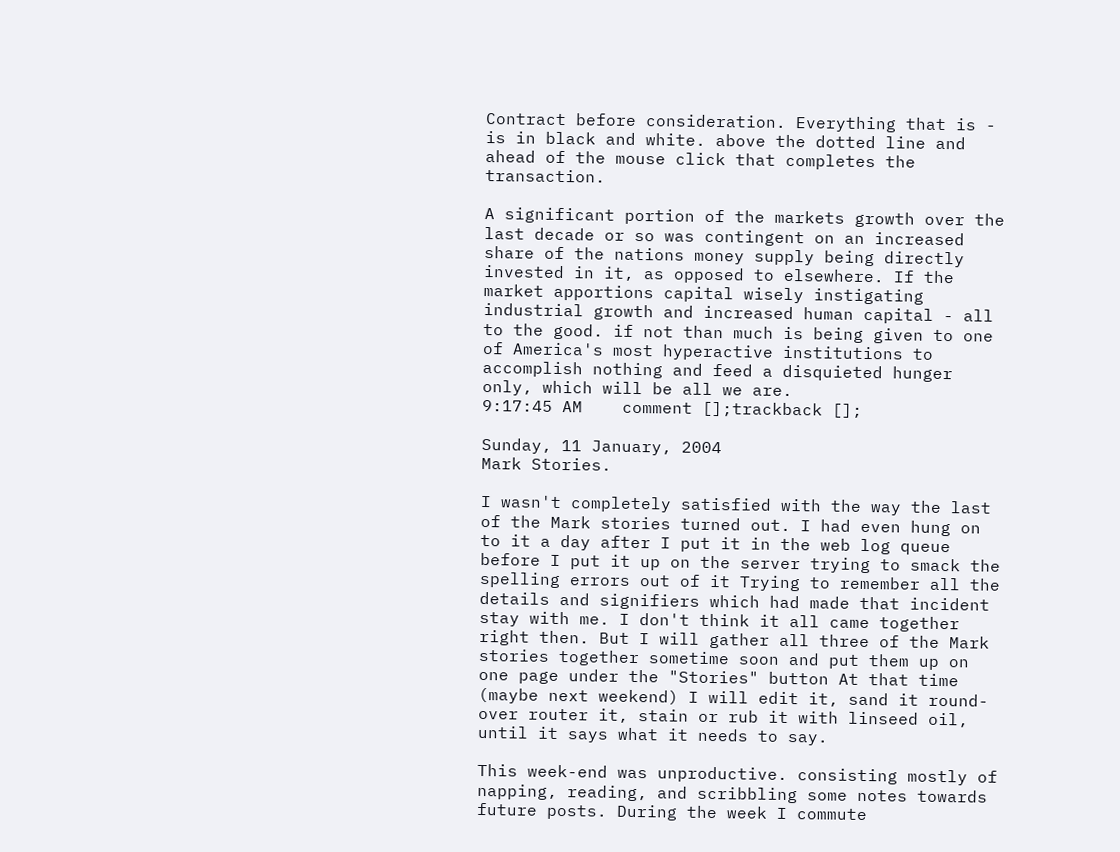Contract before consideration. Everything that is - is in black and white. above the dotted line and ahead of the mouse click that completes the transaction.

A significant portion of the markets growth over the last decade or so was contingent on an increased share of the nations money supply being directly invested in it, as opposed to elsewhere. If the market apportions capital wisely instigating industrial growth and increased human capital - all to the good. if not than much is being given to one of America's most hyperactive institutions to accomplish nothing and feed a disquieted hunger only, which will be all we are.
9:17:45 AM    comment [];trackback [];

Sunday, 11 January, 2004
Mark Stories.

I wasn't completely satisfied with the way the last of the Mark stories turned out. I had even hung on to it a day after I put it in the web log queue before I put it up on the server trying to smack the spelling errors out of it Trying to remember all the details and signifiers which had made that incident stay with me. I don't think it all came together right then. But I will gather all three of the Mark stories together sometime soon and put them up on one page under the "Stories" button At that time (maybe next weekend) I will edit it, sand it round-over router it, stain or rub it with linseed oil, until it says what it needs to say.

This week-end was unproductive. consisting mostly of napping, reading, and scribbling some notes towards future posts. During the week I commute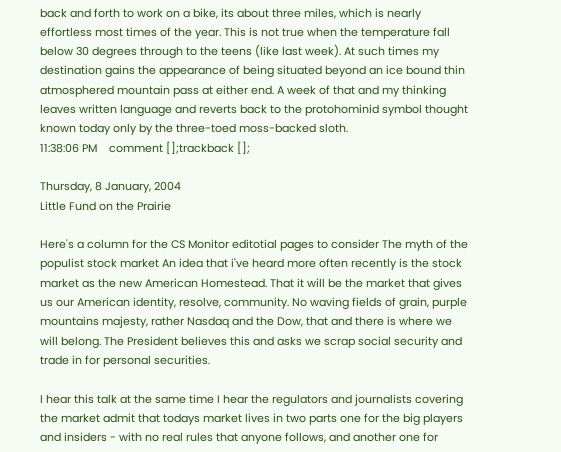back and forth to work on a bike, its about three miles, which is nearly effortless most times of the year. This is not true when the temperature fall below 30 degrees through to the teens (like last week). At such times my destination gains the appearance of being situated beyond an ice bound thin atmosphered mountain pass at either end. A week of that and my thinking leaves written language and reverts back to the protohominid symbol thought known today only by the three-toed moss-backed sloth.
11:38:06 PM    comment [];trackback [];

Thursday, 8 January, 2004
Little Fund on the Prairie

Here's a column for the CS Monitor editotial pages to consider The myth of the populist stock market An idea that i've heard more often recently is the stock market as the new American Homestead. That it will be the market that gives us our American identity, resolve, community. No waving fields of grain, purple mountains majesty, rather Nasdaq and the Dow, that and there is where we will belong. The President believes this and asks we scrap social security and trade in for personal securities.

I hear this talk at the same time I hear the regulators and journalists covering the market admit that todays market lives in two parts one for the big players and insiders - with no real rules that anyone follows, and another one for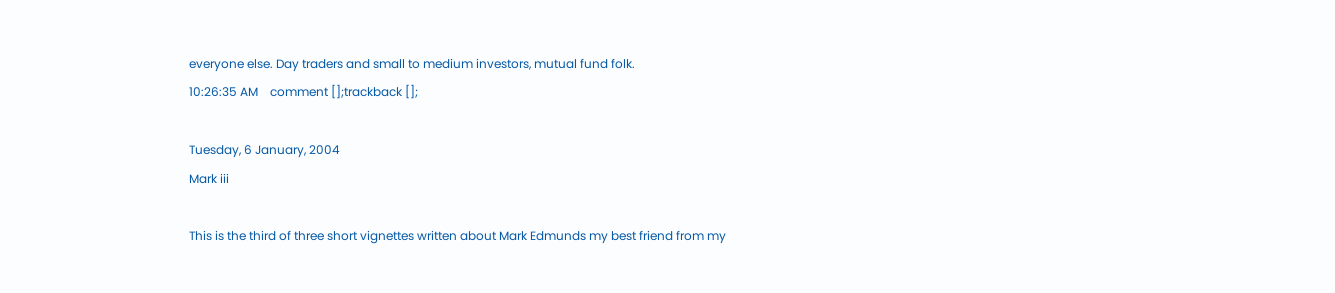everyone else. Day traders and small to medium investors, mutual fund folk.
10:26:35 AM    comment [];trackback [];

Tuesday, 6 January, 2004
Mark iii

This is the third of three short vignettes written about Mark Edmunds my best friend from my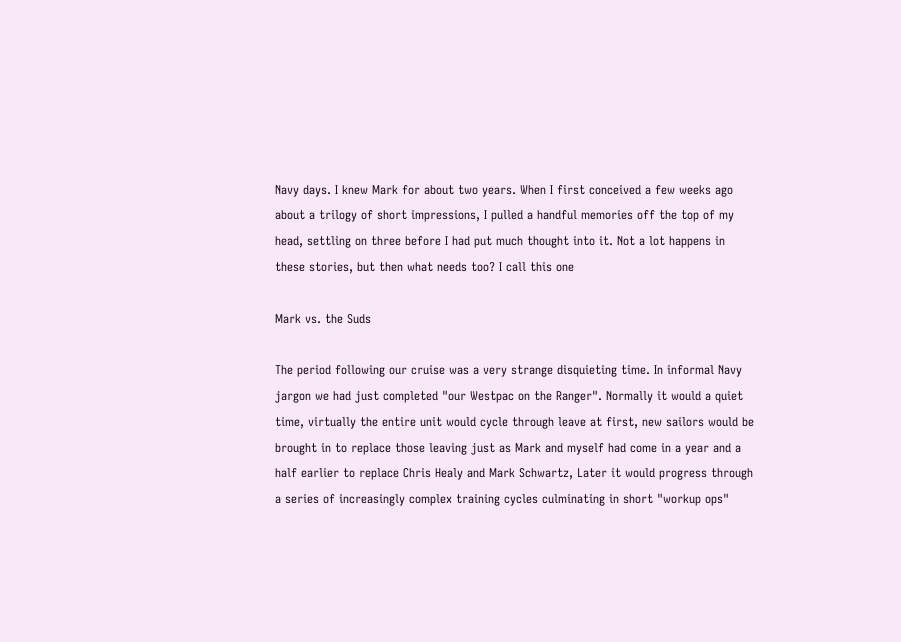Navy days. I knew Mark for about two years. When I first conceived a few weeks ago about a trilogy of short impressions, I pulled a handful memories off the top of my head, settling on three before I had put much thought into it. Not a lot happens in these stories, but then what needs too? I call this one

Mark vs. the Suds

The period following our cruise was a very strange disquieting time. In informal Navy jargon we had just completed "our Westpac on the Ranger". Normally it would a quiet time, virtually the entire unit would cycle through leave at first, new sailors would be brought in to replace those leaving just as Mark and myself had come in a year and a half earlier to replace Chris Healy and Mark Schwartz, Later it would progress through a series of increasingly complex training cycles culminating in short "workup ops"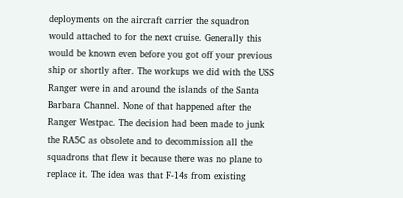deployments on the aircraft carrier the squadron would attached to for the next cruise. Generally this would be known even before you got off your previous ship or shortly after. The workups we did with the USS Ranger were in and around the islands of the Santa Barbara Channel. None of that happened after the Ranger Westpac. The decision had been made to junk the RA5C as obsolete and to decommission all the squadrons that flew it because there was no plane to replace it. The idea was that F-14s from existing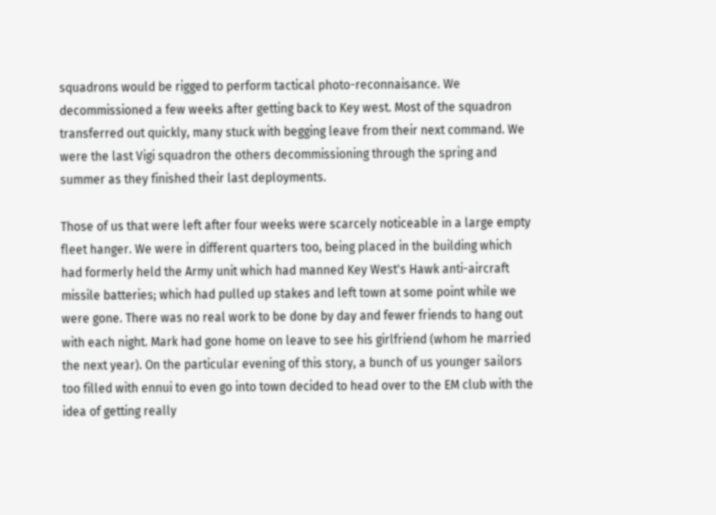squadrons would be rigged to perform tactical photo-reconnaisance. We decommissioned a few weeks after getting back to Key west. Most of the squadron transferred out quickly, many stuck with begging leave from their next command. We were the last Vigi squadron the others decommissioning through the spring and summer as they finished their last deployments.

Those of us that were left after four weeks were scarcely noticeable in a large empty fleet hanger. We were in different quarters too, being placed in the building which had formerly held the Army unit which had manned Key West's Hawk anti-aircraft missile batteries; which had pulled up stakes and left town at some point while we were gone. There was no real work to be done by day and fewer friends to hang out with each night. Mark had gone home on leave to see his girlfriend (whom he married the next year). On the particular evening of this story, a bunch of us younger sailors too filled with ennui to even go into town decided to head over to the EM club with the idea of getting really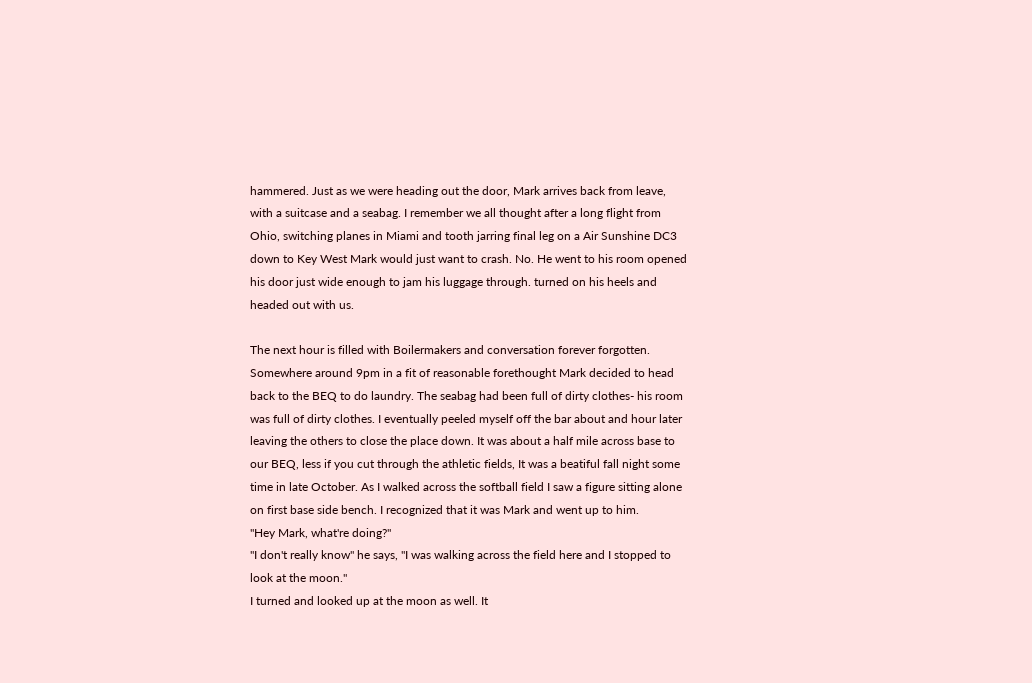hammered. Just as we were heading out the door, Mark arrives back from leave, with a suitcase and a seabag. I remember we all thought after a long flight from Ohio, switching planes in Miami and tooth jarring final leg on a Air Sunshine DC3 down to Key West Mark would just want to crash. No. He went to his room opened his door just wide enough to jam his luggage through. turned on his heels and headed out with us.

The next hour is filled with Boilermakers and conversation forever forgotten. Somewhere around 9pm in a fit of reasonable forethought Mark decided to head back to the BEQ to do laundry. The seabag had been full of dirty clothes- his room was full of dirty clothes. I eventually peeled myself off the bar about and hour later leaving the others to close the place down. It was about a half mile across base to our BEQ, less if you cut through the athletic fields, It was a beatiful fall night some time in late October. As I walked across the softball field I saw a figure sitting alone on first base side bench. I recognized that it was Mark and went up to him.
"Hey Mark, what're doing?"
"I don't really know" he says, "I was walking across the field here and I stopped to look at the moon."
I turned and looked up at the moon as well. It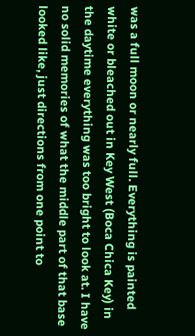was a full moon or nearly full. Everything is painted white or bleached out in Key West (Boca Chica Key) in the daytime everything was too bright to look at. I have no solid memories of what the middle part of that base looked like, just directions from one point to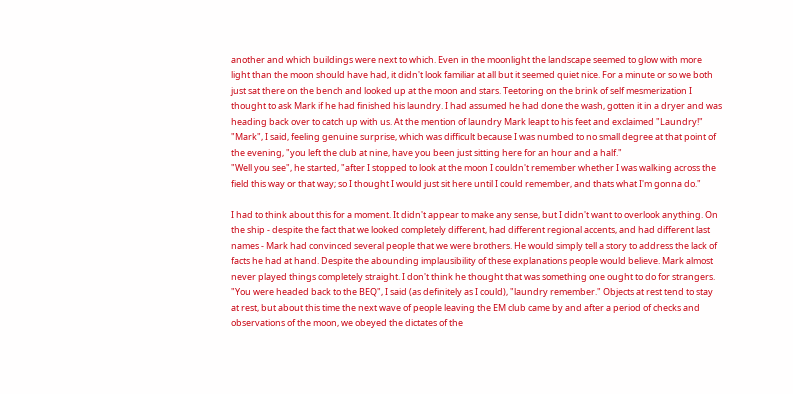another and which buildings were next to which. Even in the moonlight the landscape seemed to glow with more light than the moon should have had, it didn't look familiar at all but it seemed quiet nice. For a minute or so we both just sat there on the bench and looked up at the moon and stars. Teetoring on the brink of self mesmerization I thought to ask Mark if he had finished his laundry. I had assumed he had done the wash, gotten it in a dryer and was heading back over to catch up with us. At the mention of laundry Mark leapt to his feet and exclaimed "Laundry!"
"Mark", I said, feeling genuine surprise, which was difficult because I was numbed to no small degree at that point of the evening, "you left the club at nine, have you been just sitting here for an hour and a half."
"Well you see", he started, "after I stopped to look at the moon I couldn't remember whether I was walking across the field this way or that way; so I thought I would just sit here until I could remember, and thats what I'm gonna do."

I had to think about this for a moment. It didn't appear to make any sense, but I didn't want to overlook anything. On the ship - despite the fact that we looked completely different, had different regional accents, and had different last names - Mark had convinced several people that we were brothers. He would simply tell a story to address the lack of facts he had at hand. Despite the abounding implausibility of these explanations people would believe. Mark almost never played things completely straight. I don't think he thought that was something one ought to do for strangers.
"You were headed back to the BEQ", I said (as definitely as I could), "laundry remember." Objects at rest tend to stay at rest, but about this time the next wave of people leaving the EM club came by and after a period of checks and observations of the moon, we obeyed the dictates of the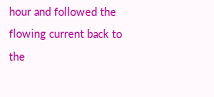hour and followed the flowing current back to the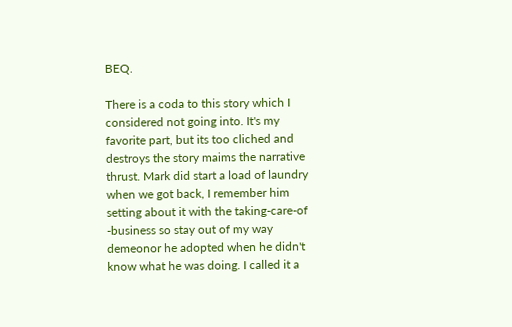BEQ.

There is a coda to this story which I considered not going into. It's my favorite part, but its too cliched and destroys the story maims the narrative thrust. Mark did start a load of laundry when we got back, I remember him setting about it with the taking-care-of -business so stay out of my way demeonor he adopted when he didn't know what he was doing. I called it a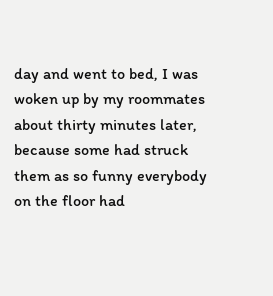day and went to bed, I was woken up by my roommates about thirty minutes later, because some had struck them as so funny everybody on the floor had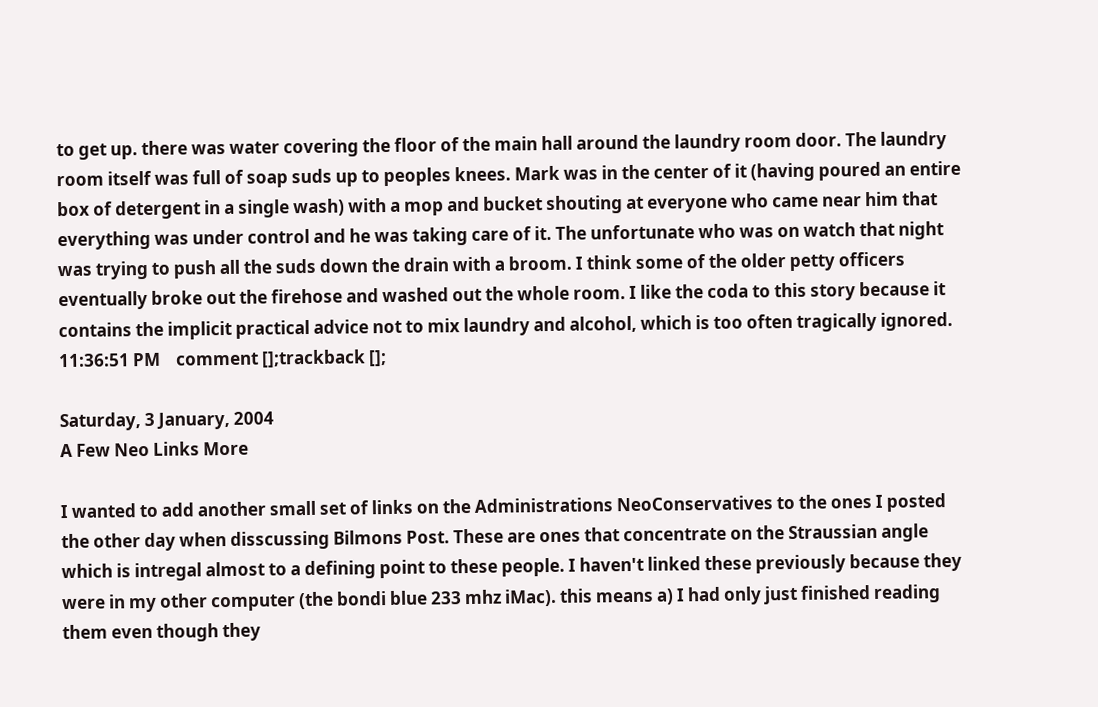to get up. there was water covering the floor of the main hall around the laundry room door. The laundry room itself was full of soap suds up to peoples knees. Mark was in the center of it (having poured an entire box of detergent in a single wash) with a mop and bucket shouting at everyone who came near him that everything was under control and he was taking care of it. The unfortunate who was on watch that night was trying to push all the suds down the drain with a broom. I think some of the older petty officers eventually broke out the firehose and washed out the whole room. I like the coda to this story because it contains the implicit practical advice not to mix laundry and alcohol, which is too often tragically ignored.
11:36:51 PM    comment [];trackback [];

Saturday, 3 January, 2004
A Few Neo Links More

I wanted to add another small set of links on the Administrations NeoConservatives to the ones I posted the other day when disscussing Bilmons Post. These are ones that concentrate on the Straussian angle which is intregal almost to a defining point to these people. I haven't linked these previously because they were in my other computer (the bondi blue 233 mhz iMac). this means a) I had only just finished reading them even though they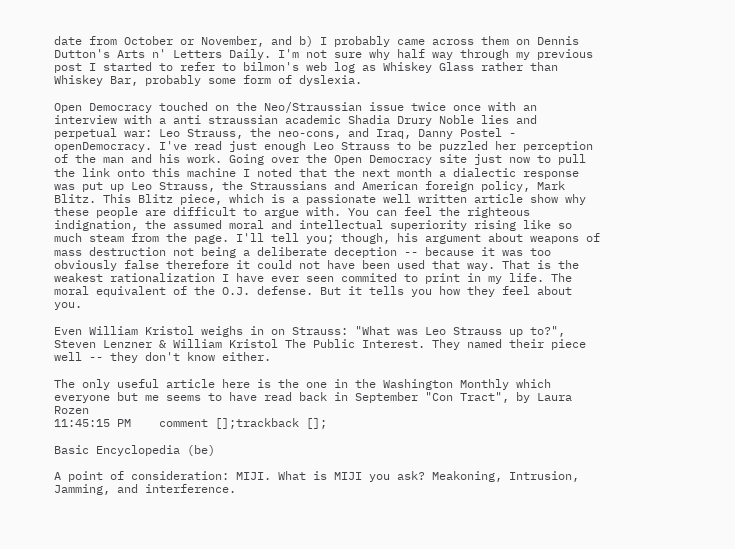date from October or November, and b) I probably came across them on Dennis Dutton's Arts n' Letters Daily. I'm not sure why half way through my previous post I started to refer to bilmon's web log as Whiskey Glass rather than Whiskey Bar, probably some form of dyslexia.

Open Democracy touched on the Neo/Straussian issue twice once with an interview with a anti straussian academic Shadia Drury Noble lies and perpetual war: Leo Strauss, the neo-cons, and Iraq, Danny Postel - openDemocracy. I've read just enough Leo Strauss to be puzzled her perception of the man and his work. Going over the Open Democracy site just now to pull the link onto this machine I noted that the next month a dialectic response was put up Leo Strauss, the Straussians and American foreign policy, Mark Blitz. This Blitz piece, which is a passionate well written article show why these people are difficult to argue with. You can feel the righteous indignation, the assumed moral and intellectual superiority rising like so much steam from the page. I'll tell you; though, his argument about weapons of mass destruction not being a deliberate deception -- because it was too obviously false therefore it could not have been used that way. That is the weakest rationalization I have ever seen commited to print in my life. The moral equivalent of the O.J. defense. But it tells you how they feel about you.

Even William Kristol weighs in on Strauss: "What was Leo Strauss up to?", Steven Lenzner & William Kristol The Public Interest. They named their piece well -- they don't know either.

The only useful article here is the one in the Washington Monthly which everyone but me seems to have read back in September "Con Tract", by Laura Rozen
11:45:15 PM    comment [];trackback [];

Basic Encyclopedia (be)

A point of consideration: MIJI. What is MIJI you ask? Meakoning, Intrusion, Jamming, and interference.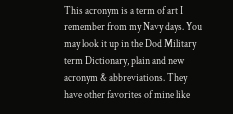This acronym is a term of art I remember from my Navy days. You may look it up in the Dod Military term Dictionary, plain and new acronym & abbreviations. They have other favorites of mine like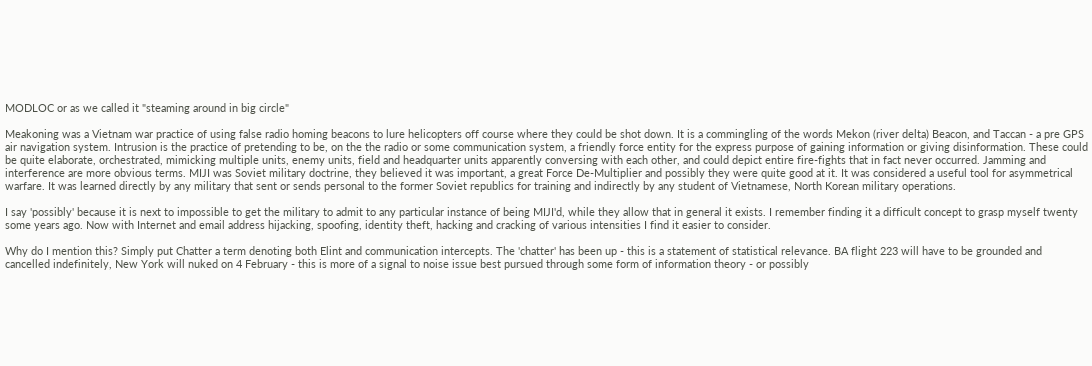MODLOC or as we called it "steaming around in big circle"

Meakoning was a Vietnam war practice of using false radio homing beacons to lure helicopters off course where they could be shot down. It is a commingling of the words Mekon (river delta) Beacon, and Taccan - a pre GPS air navigation system. Intrusion is the practice of pretending to be, on the the radio or some communication system, a friendly force entity for the express purpose of gaining information or giving disinformation. These could be quite elaborate, orchestrated, mimicking multiple units, enemy units, field and headquarter units apparently conversing with each other, and could depict entire fire-fights that in fact never occurred. Jamming and interference are more obvious terms. MIJI was Soviet military doctrine, they believed it was important, a great Force De-Multiplier and possibly they were quite good at it. It was considered a useful tool for asymmetrical warfare. It was learned directly by any military that sent or sends personal to the former Soviet republics for training and indirectly by any student of Vietnamese, North Korean military operations.

I say 'possibly' because it is next to impossible to get the military to admit to any particular instance of being MIJI'd, while they allow that in general it exists. I remember finding it a difficult concept to grasp myself twenty some years ago. Now with Internet and email address hijacking, spoofing, identity theft, hacking and cracking of various intensities I find it easier to consider.

Why do I mention this? Simply put Chatter a term denoting both Elint and communication intercepts. The 'chatter' has been up - this is a statement of statistical relevance. BA flight 223 will have to be grounded and cancelled indefinitely, New York will nuked on 4 February - this is more of a signal to noise issue best pursued through some form of information theory - or possibly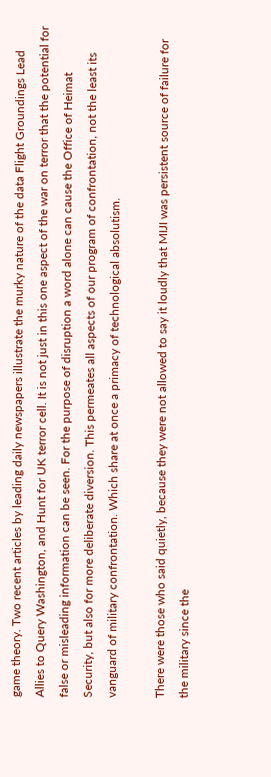game theory. Two recent articles by leading daily newspapers illustrate the murky nature of the data Flight Groundings Lead Allies to Query Washington, and Hunt for UK terror cell. It is not just in this one aspect of the war on terror that the potential for false or misleading information can be seen. For the purpose of disruption a word alone can cause the Office of Heimat Security, but also for more deliberate diversion. This permeates all aspects of our program of confrontation, not the least its vanguard of military confrontation. Which share at once a primacy of technological absolutism.

There were those who said quietly, because they were not allowed to say it loudly that MIJI was persistent source of failure for the military since the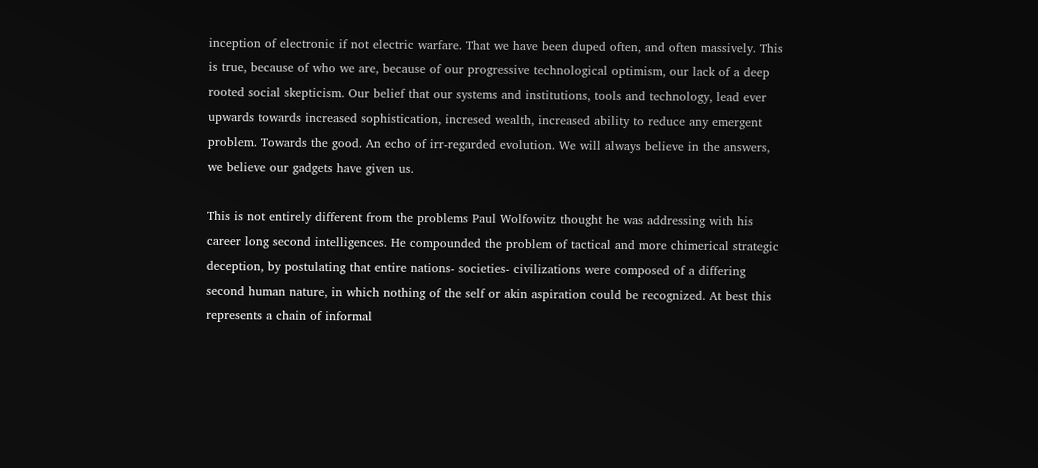inception of electronic if not electric warfare. That we have been duped often, and often massively. This is true, because of who we are, because of our progressive technological optimism, our lack of a deep rooted social skepticism. Our belief that our systems and institutions, tools and technology, lead ever upwards towards increased sophistication, incresed wealth, increased ability to reduce any emergent problem. Towards the good. An echo of irr-regarded evolution. We will always believe in the answers, we believe our gadgets have given us.

This is not entirely different from the problems Paul Wolfowitz thought he was addressing with his career long second intelligences. He compounded the problem of tactical and more chimerical strategic deception, by postulating that entire nations- societies- civilizations were composed of a differing second human nature, in which nothing of the self or akin aspiration could be recognized. At best this represents a chain of informal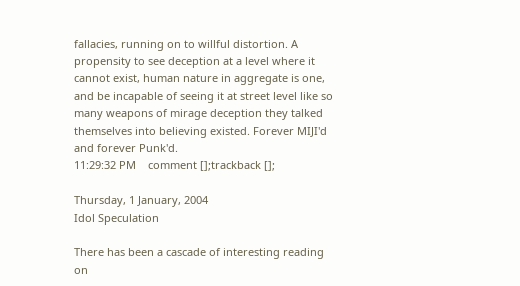fallacies, running on to willful distortion. A propensity to see deception at a level where it cannot exist, human nature in aggregate is one, and be incapable of seeing it at street level like so many weapons of mirage deception they talked themselves into believing existed. Forever MIJI'd and forever Punk'd.
11:29:32 PM    comment [];trackback [];

Thursday, 1 January, 2004
Idol Speculation

There has been a cascade of interesting reading on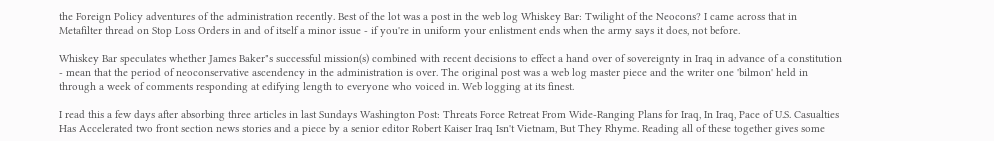the Foreign Policy adventures of the administration recently. Best of the lot was a post in the web log Whiskey Bar: Twilight of the Neocons? I came across that in Metafilter thread on Stop Loss Orders in and of itself a minor issue - if you're in uniform your enlistment ends when the army says it does, not before.

Whiskey Bar speculates whether James Baker"s successful mission(s) combined with recent decisions to effect a hand over of sovereignty in Iraq in advance of a constitution - mean that the period of neoconservative ascendency in the administration is over. The original post was a web log master piece and the writer one 'bilmon' held in through a week of comments responding at edifying length to everyone who voiced in. Web logging at its finest.

I read this a few days after absorbing three articles in last Sundays Washington Post: Threats Force Retreat From Wide-Ranging Plans for Iraq, In Iraq, Pace of U.S. Casualties Has Accelerated two front section news stories and a piece by a senior editor Robert Kaiser Iraq Isn't Vietnam, But They Rhyme. Reading all of these together gives some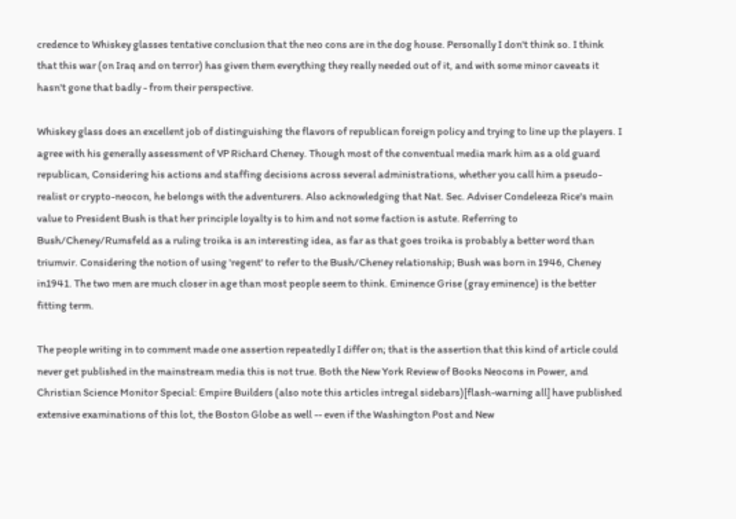credence to Whiskey glasses tentative conclusion that the neo cons are in the dog house. Personally I don't think so. I think that this war (on Iraq and on terror) has given them everything they really needed out of it, and with some minor caveats it hasn't gone that badly - from their perspective.

Whiskey glass does an excellent job of distinguishing the flavors of republican foreign policy and trying to line up the players. I agree with his generally assessment of VP Richard Cheney. Though most of the conventual media mark him as a old guard republican, Considering his actions and staffing decisions across several administrations, whether you call him a pseudo-realist or crypto-neocon, he belongs with the adventurers. Also acknowledging that Nat. Sec. Adviser Condeleeza Rice's main value to President Bush is that her principle loyalty is to him and not some faction is astute. Referring to Bush/Cheney/Rumsfeld as a ruling troika is an interesting idea, as far as that goes troika is probably a better word than triumvir. Considering the notion of using 'regent' to refer to the Bush/Cheney relationship; Bush was born in 1946, Cheney in1941. The two men are much closer in age than most people seem to think. Eminence Grise (gray eminence) is the better fitting term.

The people writing in to comment made one assertion repeatedly I differ on; that is the assertion that this kind of article could never get published in the mainstream media this is not true. Both the New York Review of Books Neocons in Power, and Christian Science Monitor Special: Empire Builders (also note this articles intregal sidebars)[flash-warning all] have published extensive examinations of this lot, the Boston Globe as well -- even if the Washington Post and New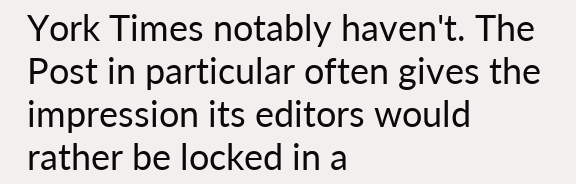York Times notably haven't. The Post in particular often gives the impression its editors would rather be locked in a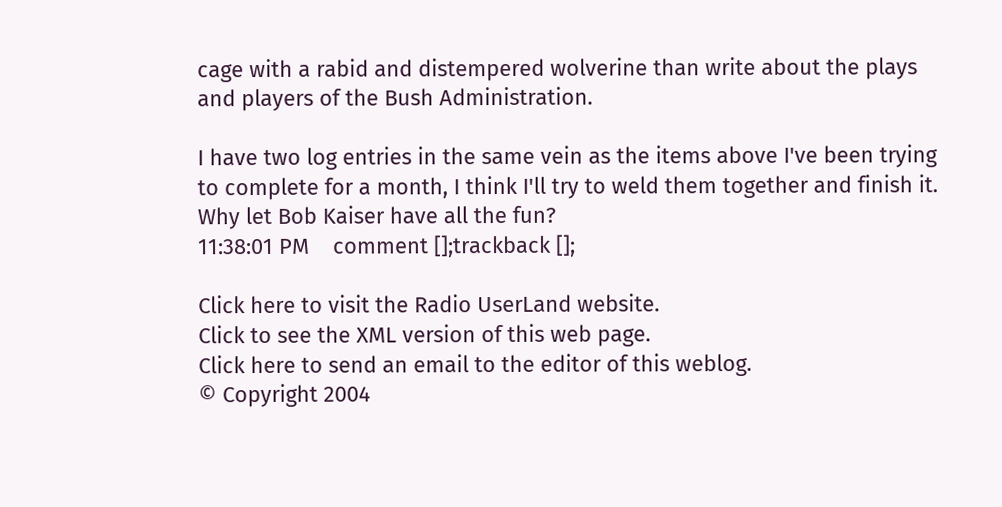cage with a rabid and distempered wolverine than write about the plays and players of the Bush Administration.

I have two log entries in the same vein as the items above I've been trying to complete for a month, I think I'll try to weld them together and finish it. Why let Bob Kaiser have all the fun?
11:38:01 PM    comment [];trackback [];

Click here to visit the Radio UserLand website.
Click to see the XML version of this web page.
Click here to send an email to the editor of this weblog.
© Copyright 2004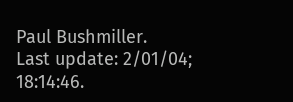Paul Bushmiller.
Last update: 2/01/04; 18:14:46.